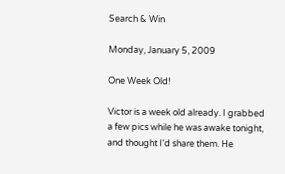Search & Win

Monday, January 5, 2009

One Week Old!

Victor is a week old already. I grabbed a few pics while he was awake tonight, and thought I'd share them. He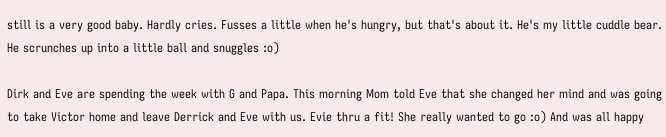still is a very good baby. Hardly cries. Fusses a little when he's hungry, but that's about it. He's my little cuddle bear. He scrunches up into a little ball and snuggles :o)

Dirk and Eve are spending the week with G and Papa. This morning Mom told Eve that she changed her mind and was going to take Victor home and leave Derrick and Eve with us. Evie thru a fit! She really wanted to go :o) And was all happy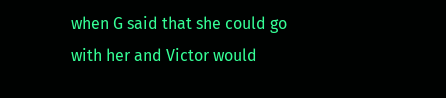when G said that she could go with her and Victor would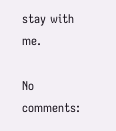stay with me.

No comments: